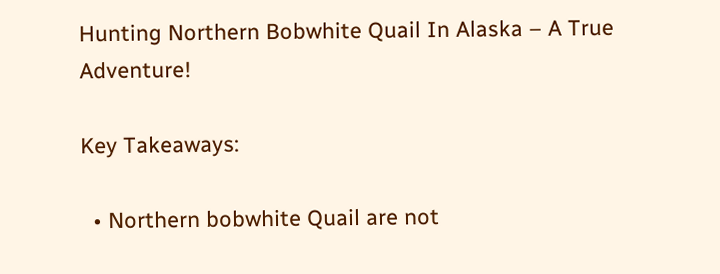Hunting Northern Bobwhite Quail In Alaska – A True Adventure!

Key Takeaways:

  • Northern bobwhite Quail are not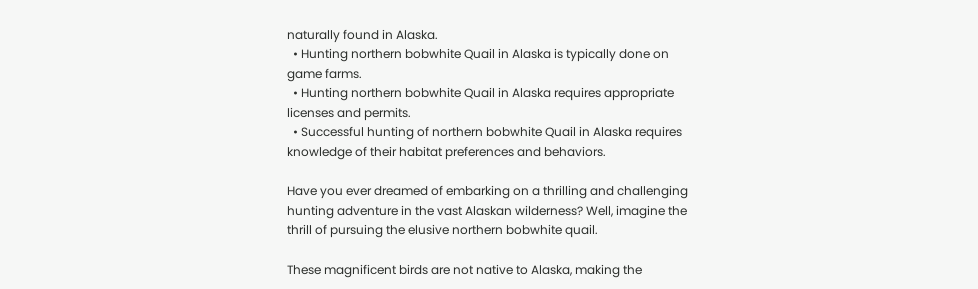naturally found in Alaska.
  • Hunting northern bobwhite Quail in Alaska is typically done on game farms.
  • Hunting northern bobwhite Quail in Alaska requires appropriate licenses and permits.
  • Successful hunting of northern bobwhite Quail in Alaska requires knowledge of their habitat preferences and behaviors.

Have you ever dreamed of embarking on a thrilling and challenging hunting adventure in the vast Alaskan wilderness? Well, imagine the thrill of pursuing the elusive northern bobwhite quail.

These magnificent birds are not native to Alaska, making the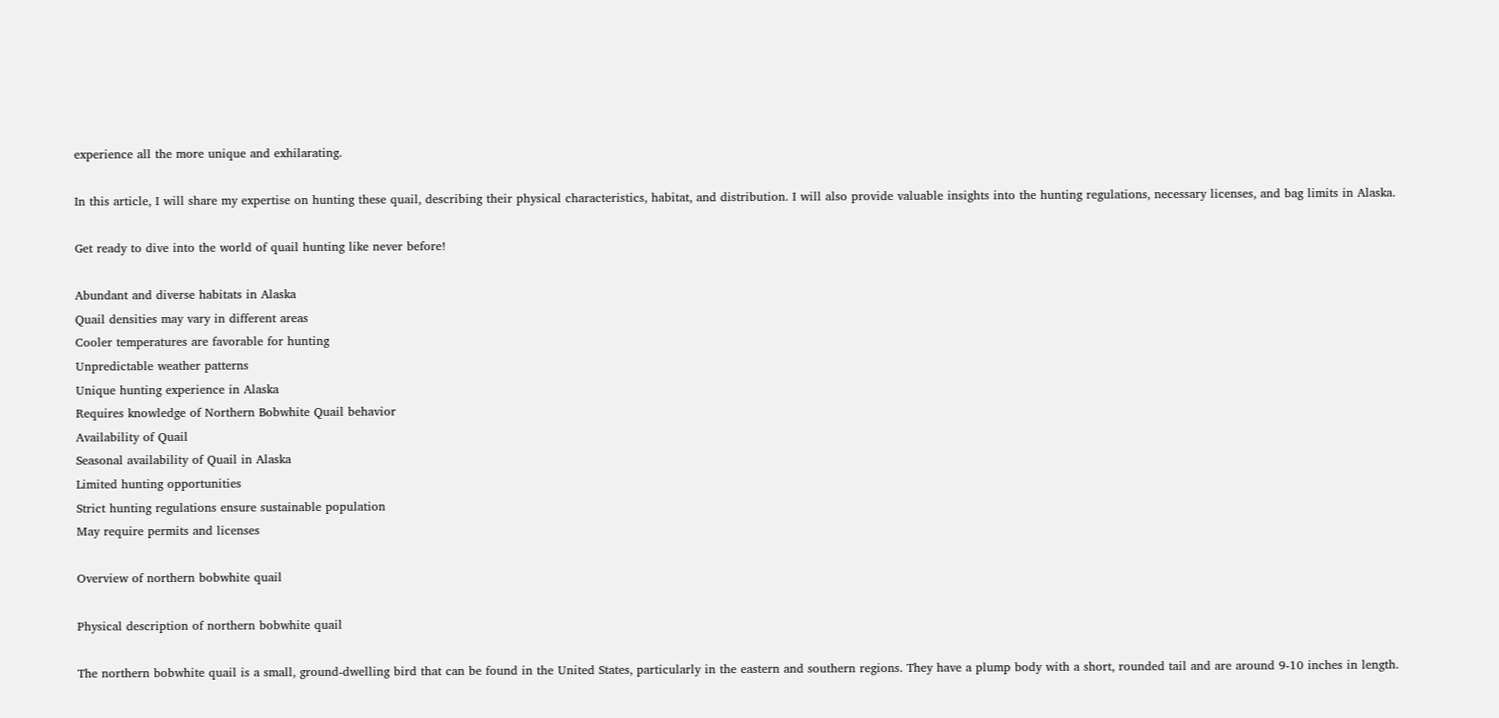experience all the more unique and exhilarating.

In this article, I will share my expertise on hunting these quail, describing their physical characteristics, habitat, and distribution. I will also provide valuable insights into the hunting regulations, necessary licenses, and bag limits in Alaska.

Get ready to dive into the world of quail hunting like never before!

Abundant and diverse habitats in Alaska
Quail densities may vary in different areas
Cooler temperatures are favorable for hunting
Unpredictable weather patterns
Unique hunting experience in Alaska
Requires knowledge of Northern Bobwhite Quail behavior
Availability of Quail
Seasonal availability of Quail in Alaska
Limited hunting opportunities
Strict hunting regulations ensure sustainable population
May require permits and licenses

Overview of northern bobwhite quail

Physical description of northern bobwhite quail

The northern bobwhite quail is a small, ground-dwelling bird that can be found in the United States, particularly in the eastern and southern regions. They have a plump body with a short, rounded tail and are around 9-10 inches in length.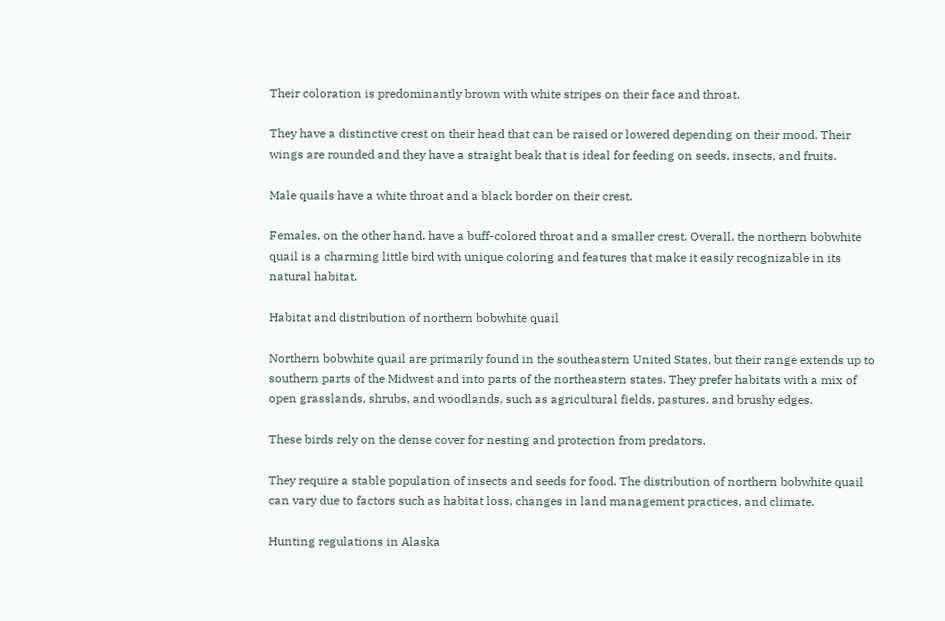Their coloration is predominantly brown with white stripes on their face and throat.

They have a distinctive crest on their head that can be raised or lowered depending on their mood. Their wings are rounded and they have a straight beak that is ideal for feeding on seeds, insects, and fruits.

Male quails have a white throat and a black border on their crest.

Females, on the other hand, have a buff-colored throat and a smaller crest. Overall, the northern bobwhite quail is a charming little bird with unique coloring and features that make it easily recognizable in its natural habitat.

Habitat and distribution of northern bobwhite quail

Northern bobwhite quail are primarily found in the southeastern United States, but their range extends up to southern parts of the Midwest and into parts of the northeastern states. They prefer habitats with a mix of open grasslands, shrubs, and woodlands, such as agricultural fields, pastures, and brushy edges.

These birds rely on the dense cover for nesting and protection from predators.

They require a stable population of insects and seeds for food. The distribution of northern bobwhite quail can vary due to factors such as habitat loss, changes in land management practices, and climate.

Hunting regulations in Alaska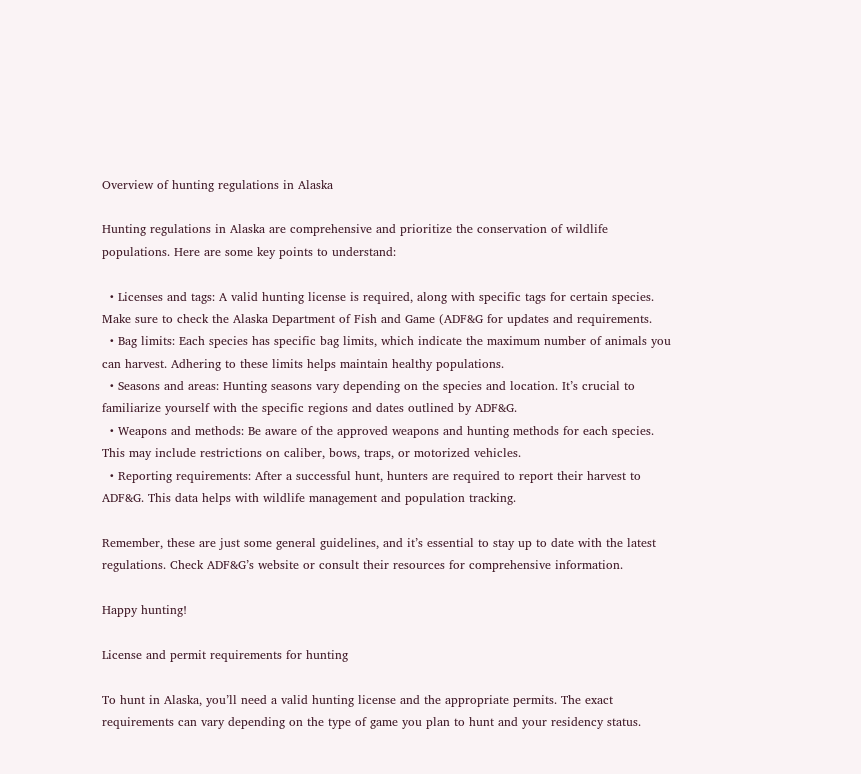Overview of hunting regulations in Alaska

Hunting regulations in Alaska are comprehensive and prioritize the conservation of wildlife populations. Here are some key points to understand:

  • Licenses and tags: A valid hunting license is required, along with specific tags for certain species. Make sure to check the Alaska Department of Fish and Game (ADF&G for updates and requirements.
  • Bag limits: Each species has specific bag limits, which indicate the maximum number of animals you can harvest. Adhering to these limits helps maintain healthy populations.
  • Seasons and areas: Hunting seasons vary depending on the species and location. It’s crucial to familiarize yourself with the specific regions and dates outlined by ADF&G.
  • Weapons and methods: Be aware of the approved weapons and hunting methods for each species. This may include restrictions on caliber, bows, traps, or motorized vehicles.
  • Reporting requirements: After a successful hunt, hunters are required to report their harvest to ADF&G. This data helps with wildlife management and population tracking.

Remember, these are just some general guidelines, and it’s essential to stay up to date with the latest regulations. Check ADF&G’s website or consult their resources for comprehensive information.

Happy hunting!

License and permit requirements for hunting

To hunt in Alaska, you’ll need a valid hunting license and the appropriate permits. The exact requirements can vary depending on the type of game you plan to hunt and your residency status.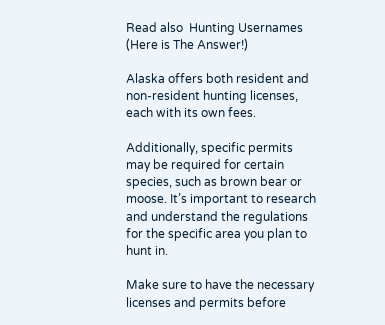Read also  Hunting Usernames (Here is The Answer!)

Alaska offers both resident and non-resident hunting licenses, each with its own fees.

Additionally, specific permits may be required for certain species, such as brown bear or moose. It’s important to research and understand the regulations for the specific area you plan to hunt in.

Make sure to have the necessary licenses and permits before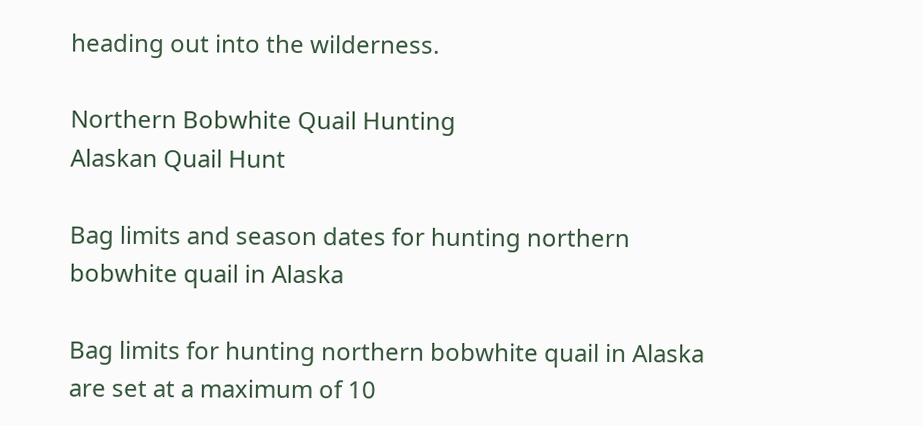heading out into the wilderness.

Northern Bobwhite Quail Hunting
Alaskan Quail Hunt

Bag limits and season dates for hunting northern bobwhite quail in Alaska

Bag limits for hunting northern bobwhite quail in Alaska are set at a maximum of 10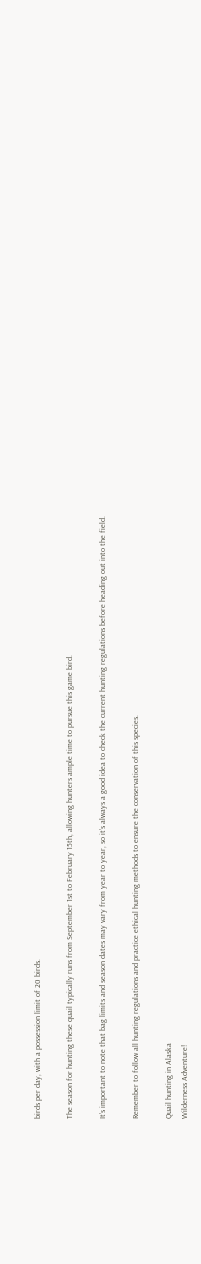birds per day, with a possession limit of 20 birds.

The season for hunting these quail typically runs from September 1st to February 15th, allowing hunters ample time to pursue this game bird.

It’s important to note that bag limits and season dates may vary from year to year, so it’s always a good idea to check the current hunting regulations before heading out into the field.

Remember to follow all hunting regulations and practice ethical hunting methods to ensure the conservation of this species.

Quail hunting in Alaska
Wilderness Adventure!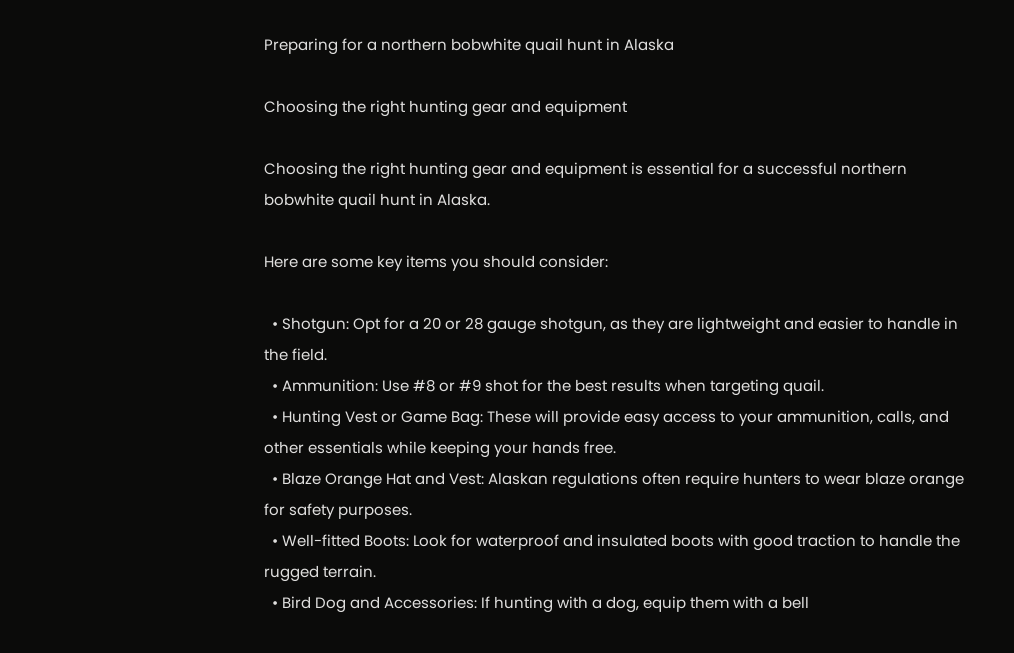Preparing for a northern bobwhite quail hunt in Alaska

Choosing the right hunting gear and equipment

Choosing the right hunting gear and equipment is essential for a successful northern bobwhite quail hunt in Alaska.

Here are some key items you should consider:

  • Shotgun: Opt for a 20 or 28 gauge shotgun, as they are lightweight and easier to handle in the field.
  • Ammunition: Use #8 or #9 shot for the best results when targeting quail.
  • Hunting Vest or Game Bag: These will provide easy access to your ammunition, calls, and other essentials while keeping your hands free.
  • Blaze Orange Hat and Vest: Alaskan regulations often require hunters to wear blaze orange for safety purposes.
  • Well-fitted Boots: Look for waterproof and insulated boots with good traction to handle the rugged terrain.
  • Bird Dog and Accessories: If hunting with a dog, equip them with a bell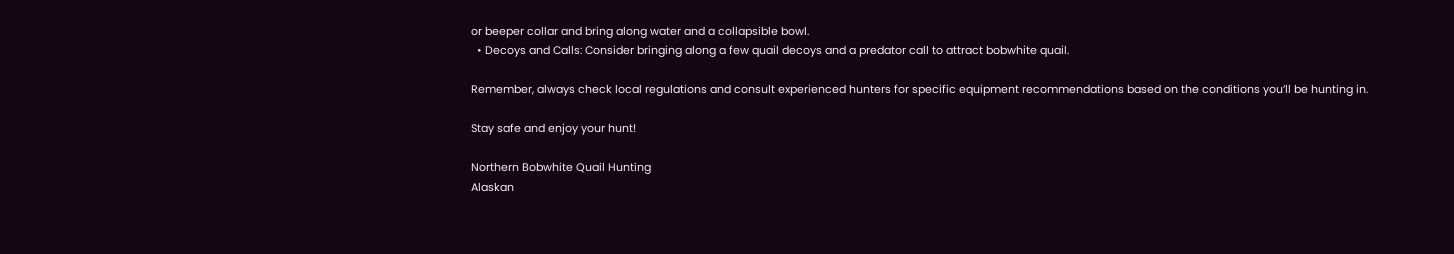or beeper collar and bring along water and a collapsible bowl.
  • Decoys and Calls: Consider bringing along a few quail decoys and a predator call to attract bobwhite quail.

Remember, always check local regulations and consult experienced hunters for specific equipment recommendations based on the conditions you’ll be hunting in.

Stay safe and enjoy your hunt!

Northern Bobwhite Quail Hunting
Alaskan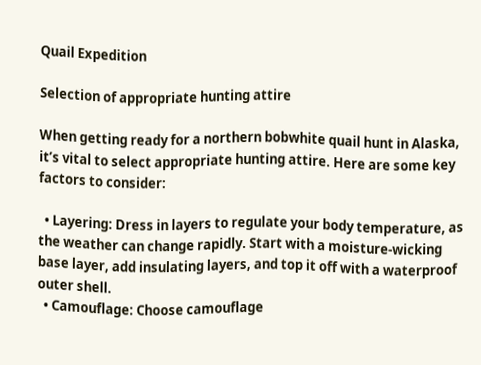Quail Expedition

Selection of appropriate hunting attire

When getting ready for a northern bobwhite quail hunt in Alaska, it’s vital to select appropriate hunting attire. Here are some key factors to consider:

  • Layering: Dress in layers to regulate your body temperature, as the weather can change rapidly. Start with a moisture-wicking base layer, add insulating layers, and top it off with a waterproof outer shell.
  • Camouflage: Choose camouflage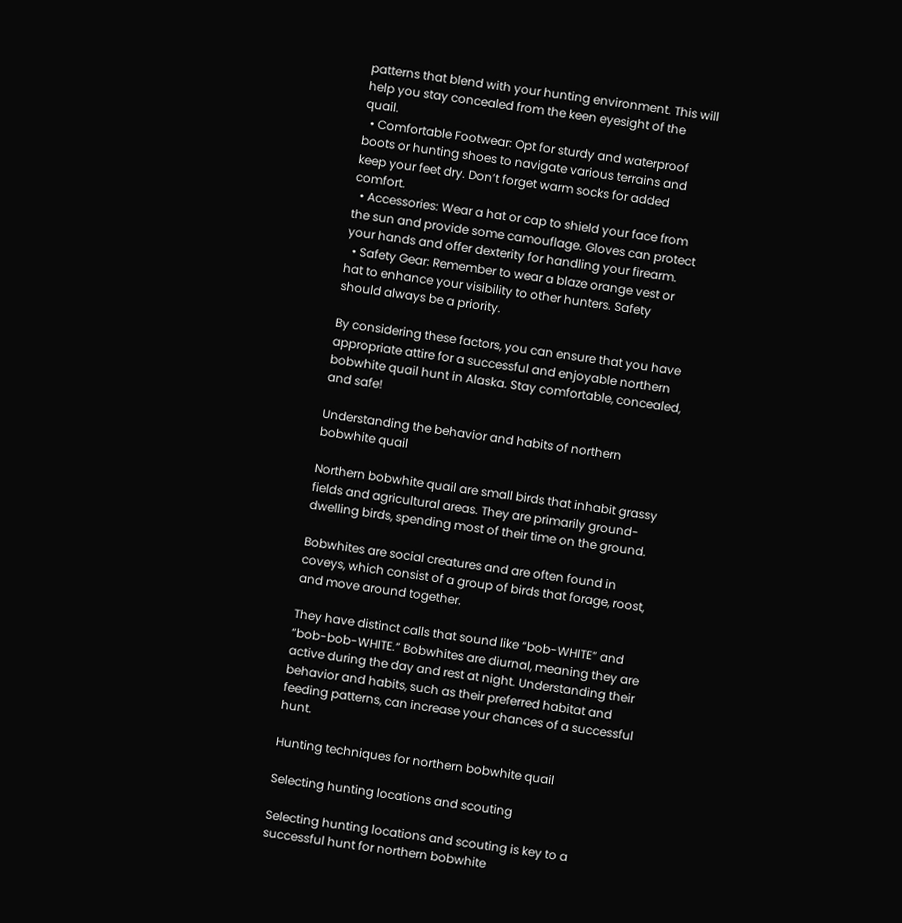patterns that blend with your hunting environment. This will help you stay concealed from the keen eyesight of the quail.
  • Comfortable Footwear: Opt for sturdy and waterproof boots or hunting shoes to navigate various terrains and keep your feet dry. Don’t forget warm socks for added comfort.
  • Accessories: Wear a hat or cap to shield your face from the sun and provide some camouflage. Gloves can protect your hands and offer dexterity for handling your firearm.
  • Safety Gear: Remember to wear a blaze orange vest or hat to enhance your visibility to other hunters. Safety should always be a priority.

By considering these factors, you can ensure that you have appropriate attire for a successful and enjoyable northern bobwhite quail hunt in Alaska. Stay comfortable, concealed, and safe!

Understanding the behavior and habits of northern bobwhite quail

Northern bobwhite quail are small birds that inhabit grassy fields and agricultural areas. They are primarily ground-dwelling birds, spending most of their time on the ground.

Bobwhites are social creatures and are often found in coveys, which consist of a group of birds that forage, roost, and move around together.

They have distinct calls that sound like “bob-WHITE” and “bob-bob-WHITE.” Bobwhites are diurnal, meaning they are active during the day and rest at night. Understanding their behavior and habits, such as their preferred habitat and feeding patterns, can increase your chances of a successful hunt.

Hunting techniques for northern bobwhite quail

Selecting hunting locations and scouting

Selecting hunting locations and scouting is key to a successful hunt for northern bobwhite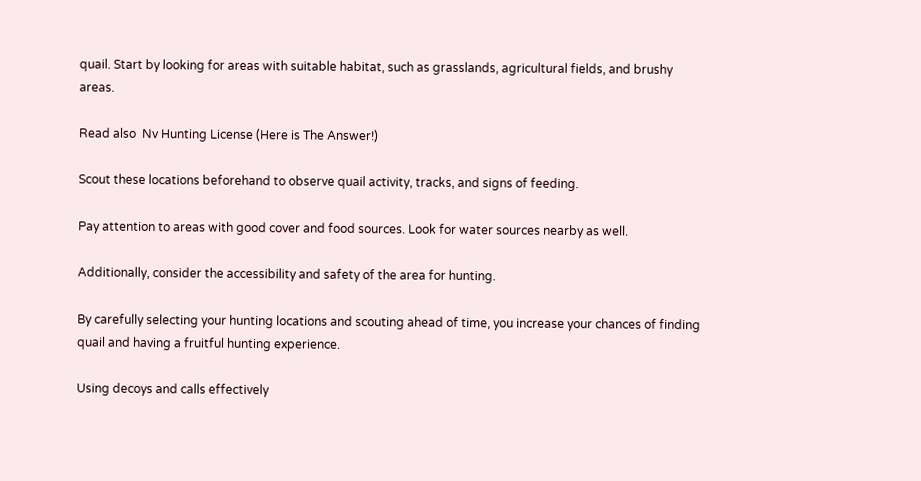quail. Start by looking for areas with suitable habitat, such as grasslands, agricultural fields, and brushy areas.

Read also  Nv Hunting License (Here is The Answer!)

Scout these locations beforehand to observe quail activity, tracks, and signs of feeding.

Pay attention to areas with good cover and food sources. Look for water sources nearby as well.

Additionally, consider the accessibility and safety of the area for hunting.

By carefully selecting your hunting locations and scouting ahead of time, you increase your chances of finding quail and having a fruitful hunting experience.

Using decoys and calls effectively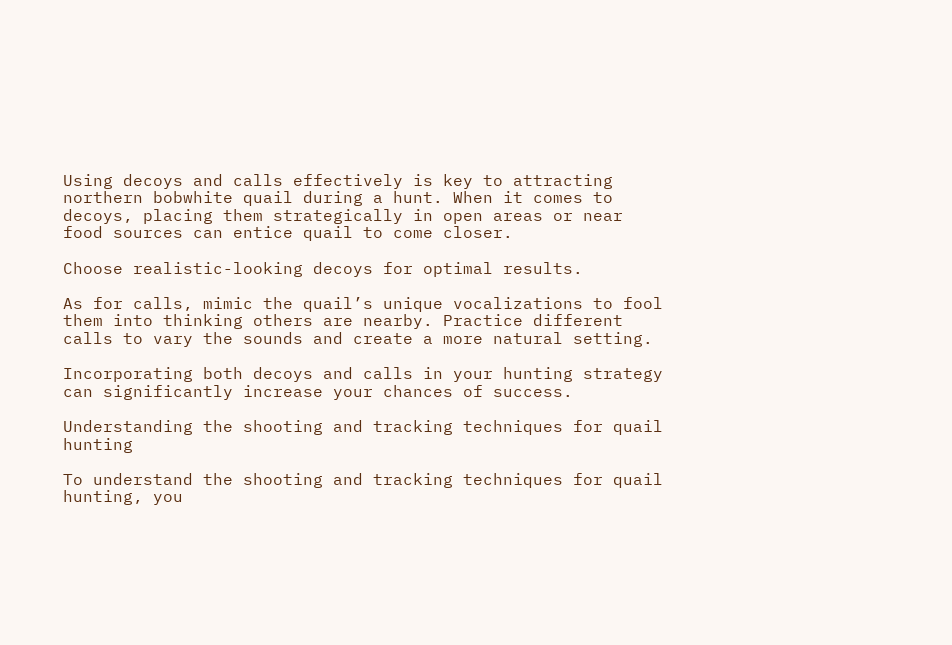Using decoys and calls effectively is key to attracting northern bobwhite quail during a hunt. When it comes to decoys, placing them strategically in open areas or near food sources can entice quail to come closer.

Choose realistic-looking decoys for optimal results.

As for calls, mimic the quail’s unique vocalizations to fool them into thinking others are nearby. Practice different calls to vary the sounds and create a more natural setting.

Incorporating both decoys and calls in your hunting strategy can significantly increase your chances of success.

Understanding the shooting and tracking techniques for quail hunting

To understand the shooting and tracking techniques for quail hunting, you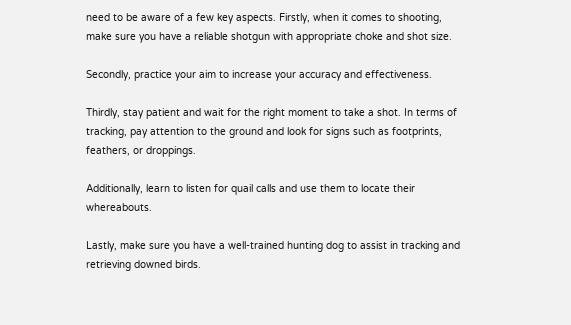need to be aware of a few key aspects. Firstly, when it comes to shooting, make sure you have a reliable shotgun with appropriate choke and shot size.

Secondly, practice your aim to increase your accuracy and effectiveness.

Thirdly, stay patient and wait for the right moment to take a shot. In terms of tracking, pay attention to the ground and look for signs such as footprints, feathers, or droppings.

Additionally, learn to listen for quail calls and use them to locate their whereabouts.

Lastly, make sure you have a well-trained hunting dog to assist in tracking and retrieving downed birds.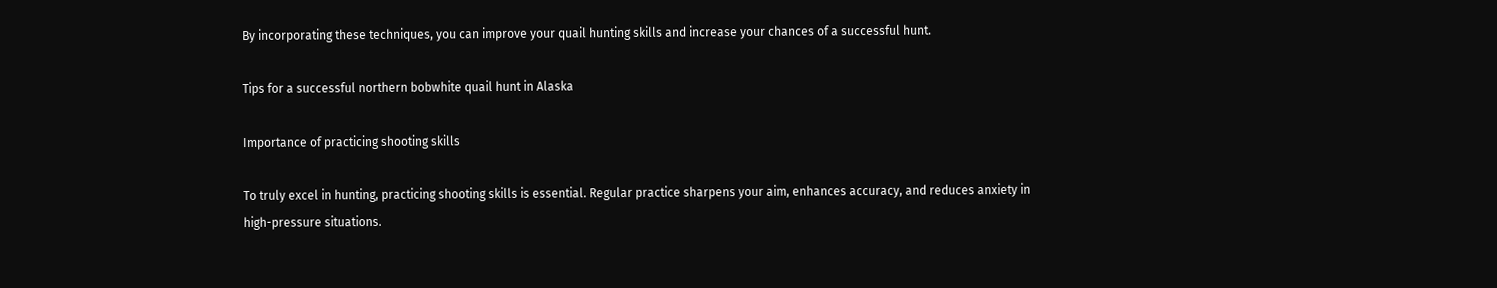By incorporating these techniques, you can improve your quail hunting skills and increase your chances of a successful hunt.

Tips for a successful northern bobwhite quail hunt in Alaska

Importance of practicing shooting skills

To truly excel in hunting, practicing shooting skills is essential. Regular practice sharpens your aim, enhances accuracy, and reduces anxiety in high-pressure situations.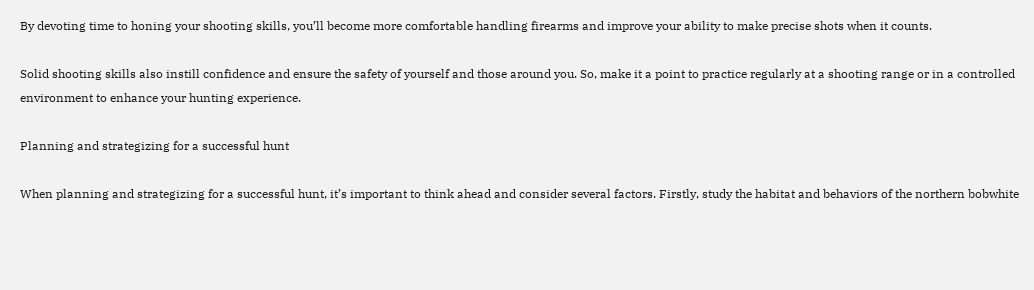By devoting time to honing your shooting skills, you’ll become more comfortable handling firearms and improve your ability to make precise shots when it counts.

Solid shooting skills also instill confidence and ensure the safety of yourself and those around you. So, make it a point to practice regularly at a shooting range or in a controlled environment to enhance your hunting experience.

Planning and strategizing for a successful hunt

When planning and strategizing for a successful hunt, it’s important to think ahead and consider several factors. Firstly, study the habitat and behaviors of the northern bobwhite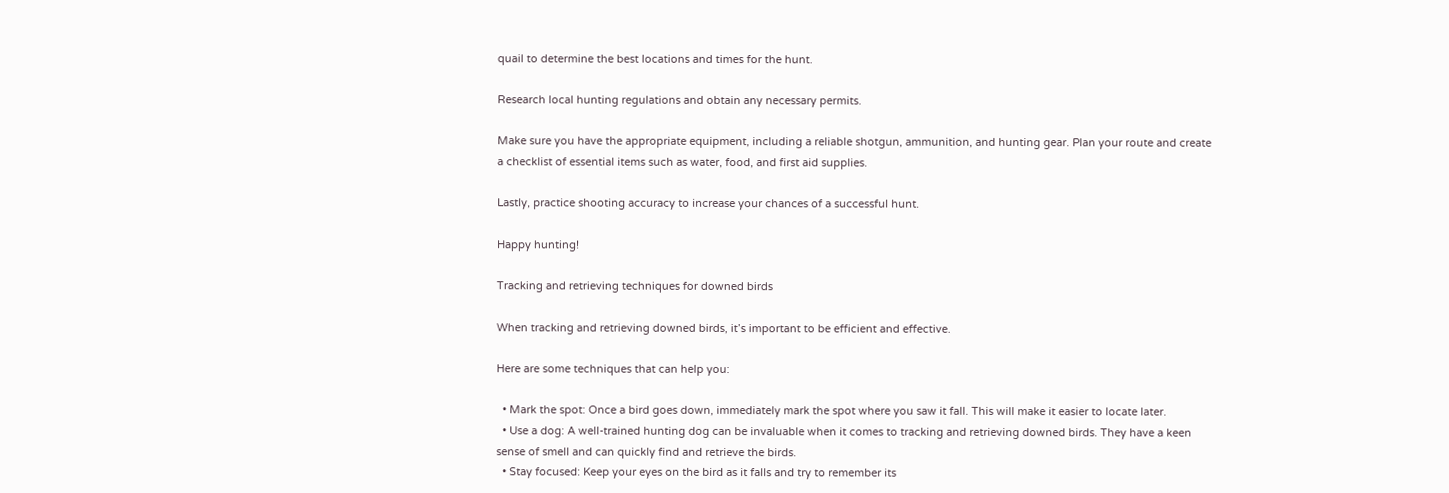quail to determine the best locations and times for the hunt.

Research local hunting regulations and obtain any necessary permits.

Make sure you have the appropriate equipment, including a reliable shotgun, ammunition, and hunting gear. Plan your route and create a checklist of essential items such as water, food, and first aid supplies.

Lastly, practice shooting accuracy to increase your chances of a successful hunt.

Happy hunting!

Tracking and retrieving techniques for downed birds

When tracking and retrieving downed birds, it’s important to be efficient and effective.

Here are some techniques that can help you:

  • Mark the spot: Once a bird goes down, immediately mark the spot where you saw it fall. This will make it easier to locate later.
  • Use a dog: A well-trained hunting dog can be invaluable when it comes to tracking and retrieving downed birds. They have a keen sense of smell and can quickly find and retrieve the birds.
  • Stay focused: Keep your eyes on the bird as it falls and try to remember its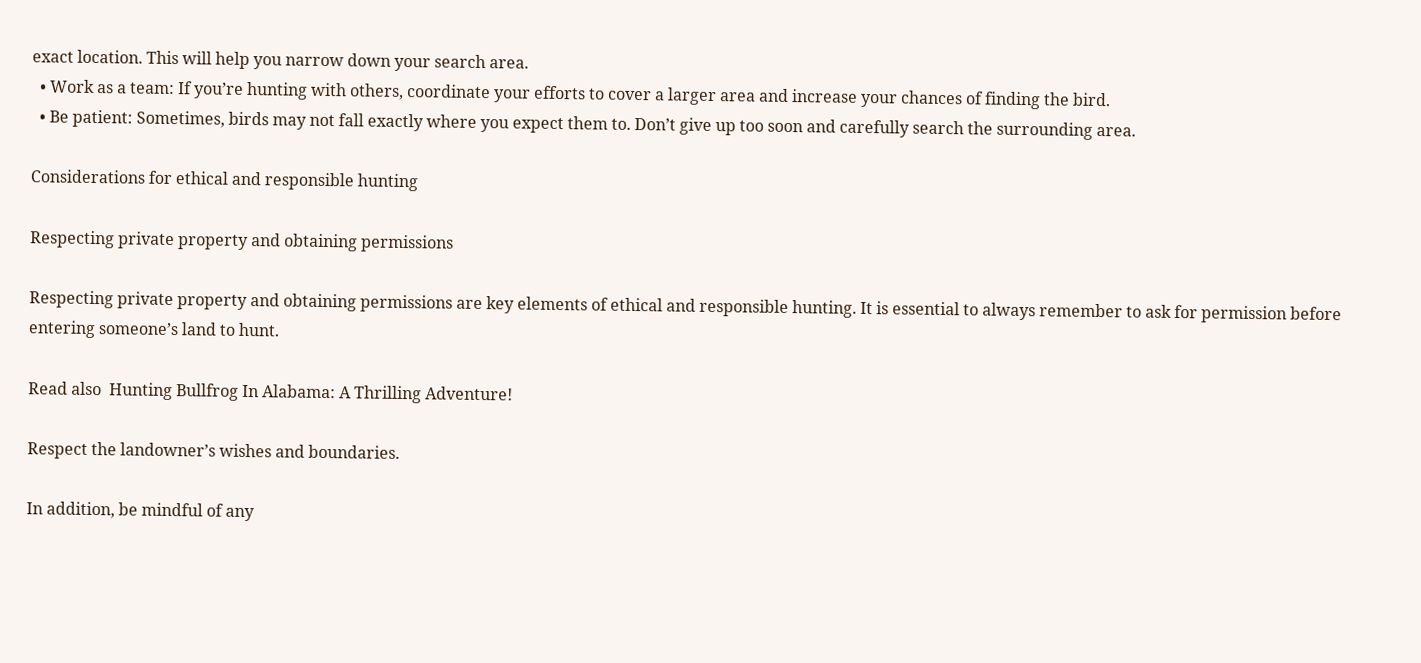exact location. This will help you narrow down your search area.
  • Work as a team: If you’re hunting with others, coordinate your efforts to cover a larger area and increase your chances of finding the bird.
  • Be patient: Sometimes, birds may not fall exactly where you expect them to. Don’t give up too soon and carefully search the surrounding area.

Considerations for ethical and responsible hunting

Respecting private property and obtaining permissions

Respecting private property and obtaining permissions are key elements of ethical and responsible hunting. It is essential to always remember to ask for permission before entering someone’s land to hunt.

Read also  Hunting Bullfrog In Alabama: A Thrilling Adventure!

Respect the landowner’s wishes and boundaries.

In addition, be mindful of any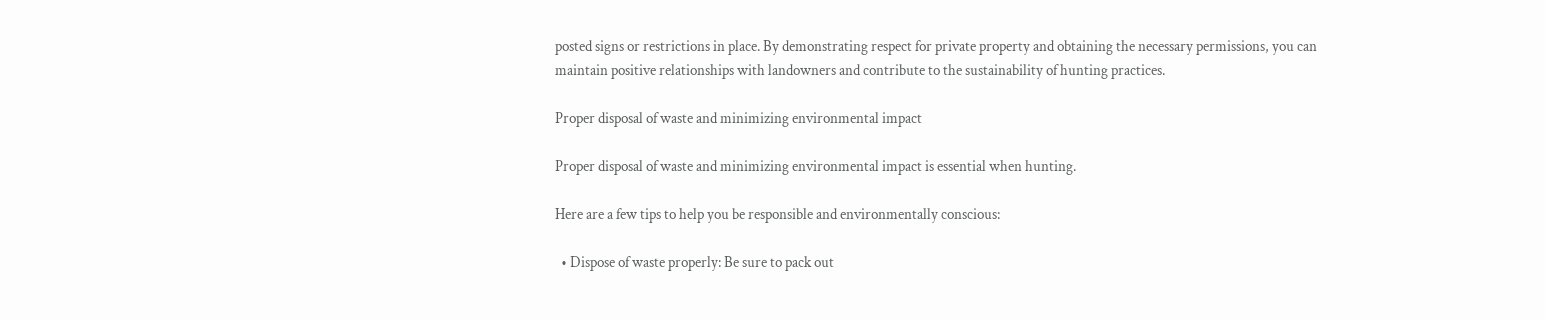posted signs or restrictions in place. By demonstrating respect for private property and obtaining the necessary permissions, you can maintain positive relationships with landowners and contribute to the sustainability of hunting practices.

Proper disposal of waste and minimizing environmental impact

Proper disposal of waste and minimizing environmental impact is essential when hunting.

Here are a few tips to help you be responsible and environmentally conscious:

  • Dispose of waste properly: Be sure to pack out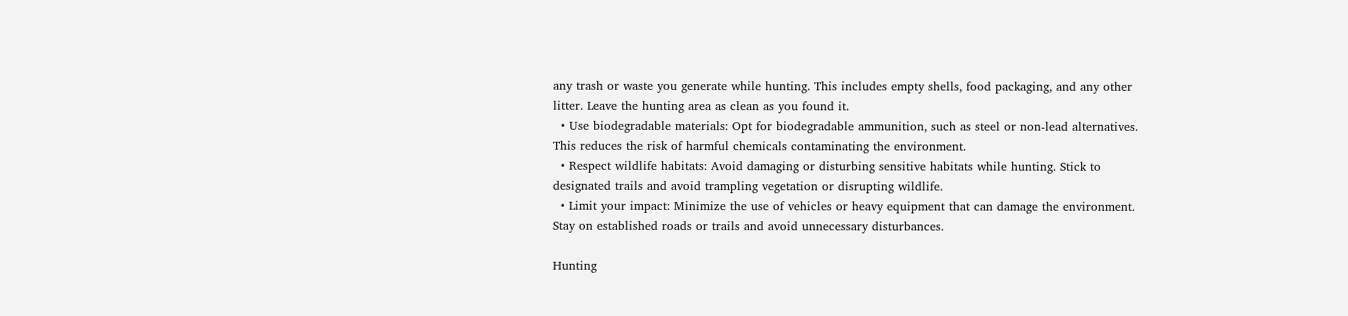any trash or waste you generate while hunting. This includes empty shells, food packaging, and any other litter. Leave the hunting area as clean as you found it.
  • Use biodegradable materials: Opt for biodegradable ammunition, such as steel or non-lead alternatives. This reduces the risk of harmful chemicals contaminating the environment.
  • Respect wildlife habitats: Avoid damaging or disturbing sensitive habitats while hunting. Stick to designated trails and avoid trampling vegetation or disrupting wildlife.
  • Limit your impact: Minimize the use of vehicles or heavy equipment that can damage the environment. Stay on established roads or trails and avoid unnecessary disturbances.

Hunting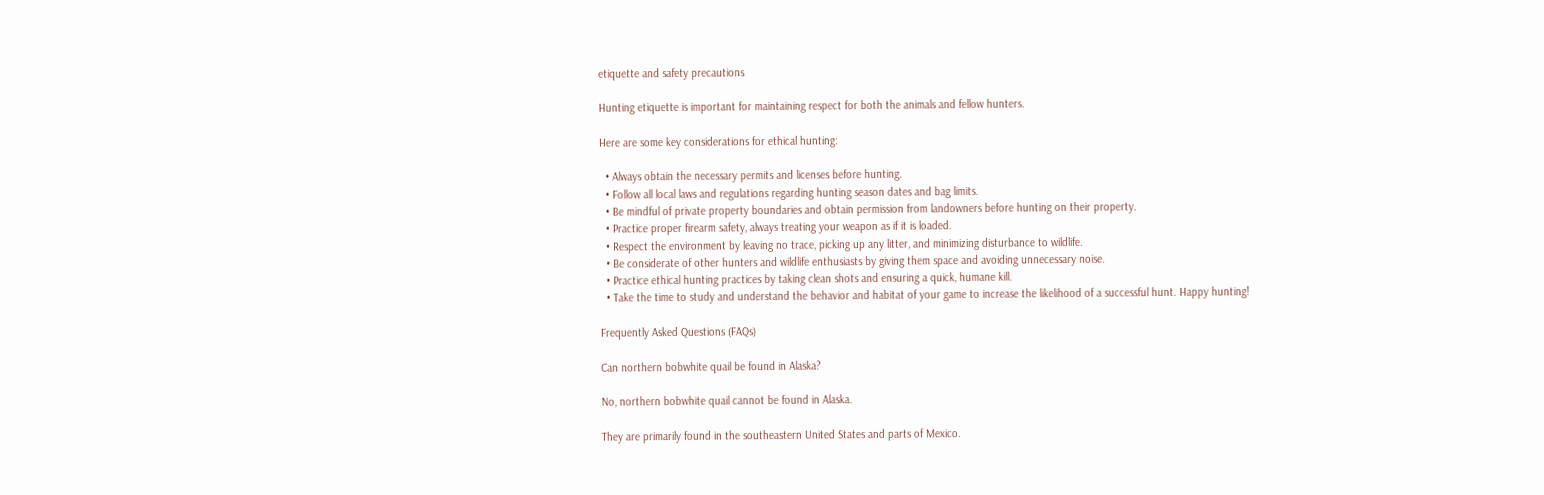etiquette and safety precautions

Hunting etiquette is important for maintaining respect for both the animals and fellow hunters.

Here are some key considerations for ethical hunting:

  • Always obtain the necessary permits and licenses before hunting.
  • Follow all local laws and regulations regarding hunting season dates and bag limits.
  • Be mindful of private property boundaries and obtain permission from landowners before hunting on their property.
  • Practice proper firearm safety, always treating your weapon as if it is loaded.
  • Respect the environment by leaving no trace, picking up any litter, and minimizing disturbance to wildlife.
  • Be considerate of other hunters and wildlife enthusiasts by giving them space and avoiding unnecessary noise.
  • Practice ethical hunting practices by taking clean shots and ensuring a quick, humane kill.
  • Take the time to study and understand the behavior and habitat of your game to increase the likelihood of a successful hunt. Happy hunting!

Frequently Asked Questions (FAQs)

Can northern bobwhite quail be found in Alaska?

No, northern bobwhite quail cannot be found in Alaska.

They are primarily found in the southeastern United States and parts of Mexico.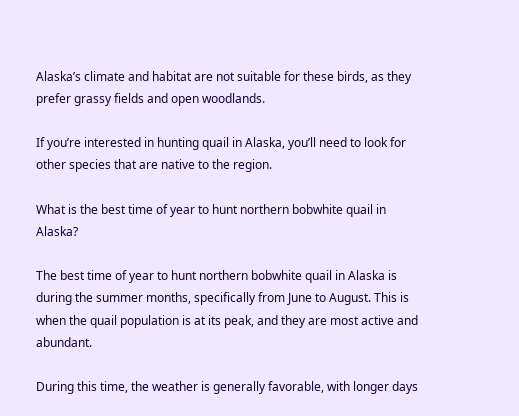Alaska’s climate and habitat are not suitable for these birds, as they prefer grassy fields and open woodlands.

If you’re interested in hunting quail in Alaska, you’ll need to look for other species that are native to the region.

What is the best time of year to hunt northern bobwhite quail in Alaska?

The best time of year to hunt northern bobwhite quail in Alaska is during the summer months, specifically from June to August. This is when the quail population is at its peak, and they are most active and abundant.

During this time, the weather is generally favorable, with longer days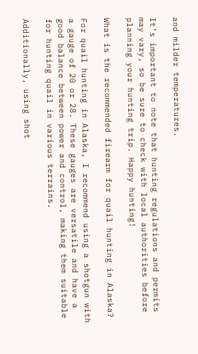and milder temperatures.

It’s important to note that hunting regulations and permits may vary, so be sure to check with local authorities before planning your hunting trip. Happy hunting!

What is the recommended firearm for quail hunting in Alaska?

For quail hunting in Alaska, I recommend using a shotgun with a gauge of 20 or 28. These gauges are versatile and have a good balance between power and control, making them suitable for hunting quail in various terrains.

Additionally, using shot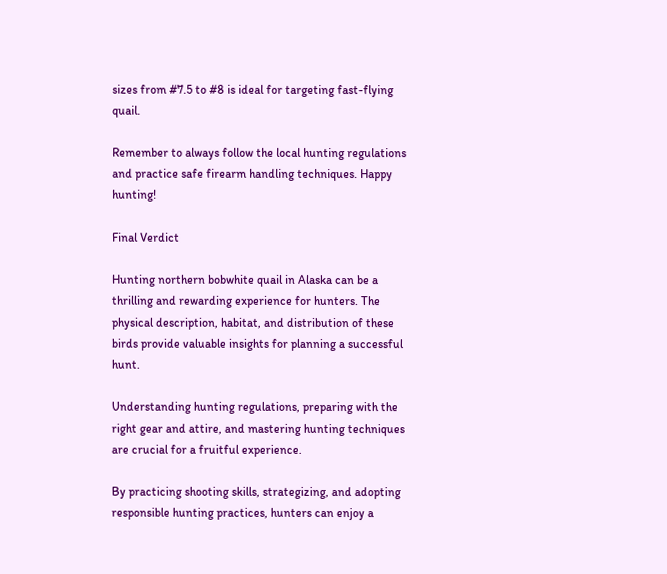sizes from #7.5 to #8 is ideal for targeting fast-flying quail.

Remember to always follow the local hunting regulations and practice safe firearm handling techniques. Happy hunting!

Final Verdict

Hunting northern bobwhite quail in Alaska can be a thrilling and rewarding experience for hunters. The physical description, habitat, and distribution of these birds provide valuable insights for planning a successful hunt.

Understanding hunting regulations, preparing with the right gear and attire, and mastering hunting techniques are crucial for a fruitful experience.

By practicing shooting skills, strategizing, and adopting responsible hunting practices, hunters can enjoy a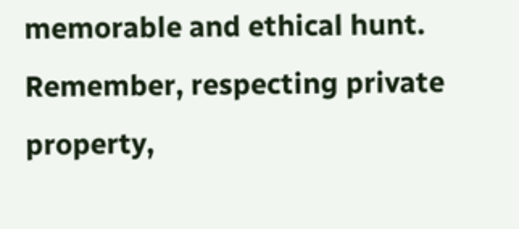memorable and ethical hunt. Remember, respecting private property,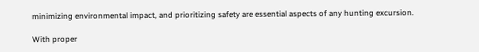minimizing environmental impact, and prioritizing safety are essential aspects of any hunting excursion.

With proper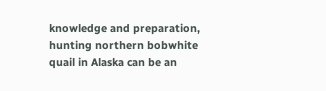knowledge and preparation, hunting northern bobwhite quail in Alaska can be an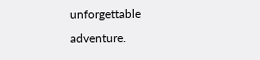unforgettable adventure.